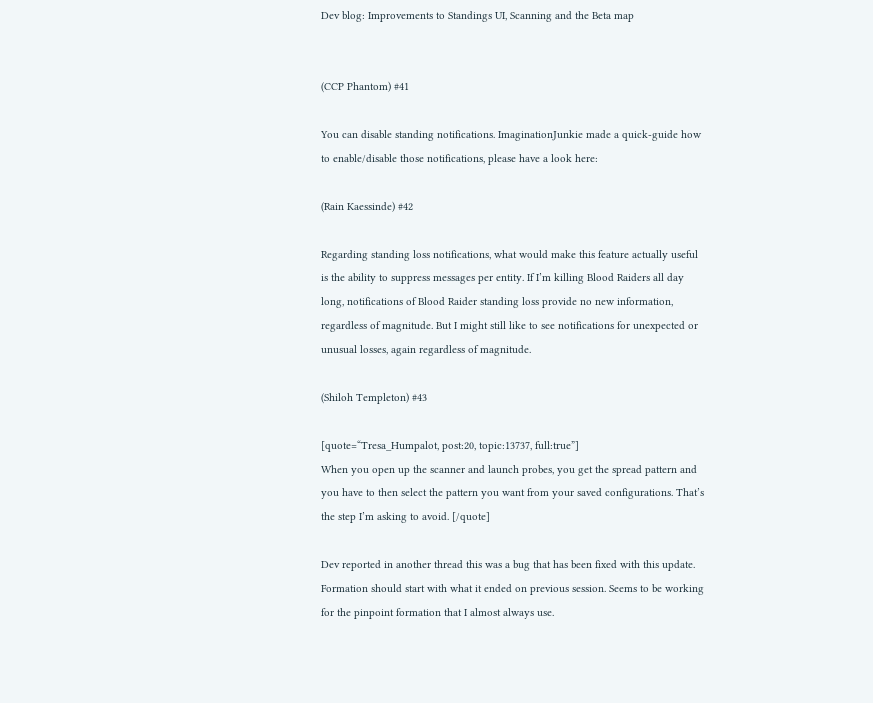Dev blog: Improvements to Standings UI, Scanning and the Beta map


(CCP Phantom) #41

You can disable standing notifications. ImaginationJunkie made a quick-guide how to enable/disable those notifications, please have a look here:

(Rain Kaessinde) #42

Regarding standing loss notifications, what would make this feature actually useful is the ability to suppress messages per entity. If I’m killing Blood Raiders all day long, notifications of Blood Raider standing loss provide no new information, regardless of magnitude. But I might still like to see notifications for unexpected or unusual losses, again regardless of magnitude.

(Shiloh Templeton) #43

[quote=“Tresa_Humpalot, post:20, topic:13737, full:true”]
When you open up the scanner and launch probes, you get the spread pattern and you have to then select the pattern you want from your saved configurations. That’s the step I’m asking to avoid. [/quote]

Dev reported in another thread this was a bug that has been fixed with this update.
Formation should start with what it ended on previous session. Seems to be working for the pinpoint formation that I almost always use.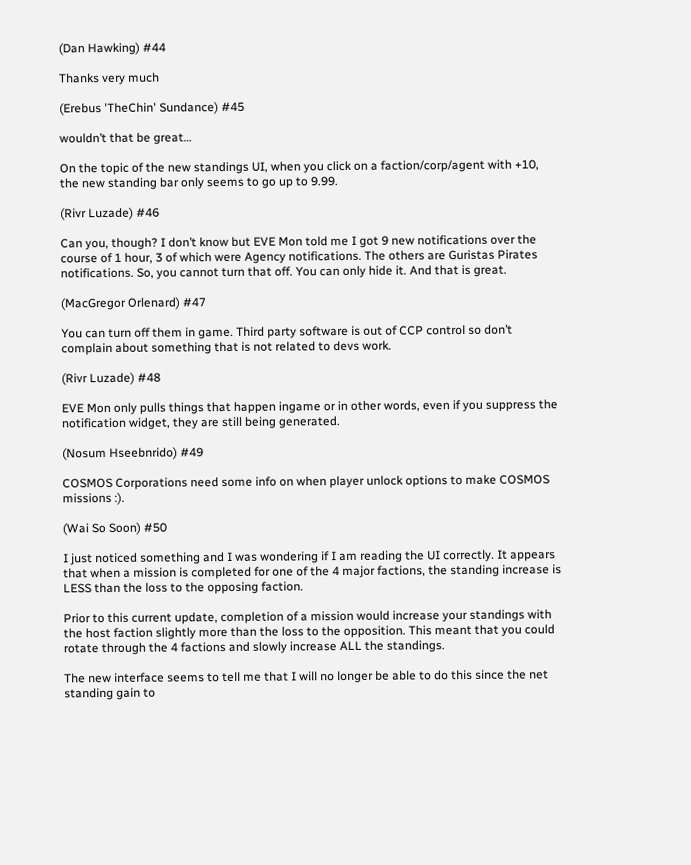(Dan Hawking) #44

Thanks very much

(Erebus 'TheChin' Sundance) #45

wouldn’t that be great…

On the topic of the new standings UI, when you click on a faction/corp/agent with +10, the new standing bar only seems to go up to 9.99.

(Rivr Luzade) #46

Can you, though? I don’t know but EVE Mon told me I got 9 new notifications over the course of 1 hour, 3 of which were Agency notifications. The others are Guristas Pirates notifications. So, you cannot turn that off. You can only hide it. And that is great.

(MacGregor Orlenard) #47

You can turn off them in game. Third party software is out of CCP control so don’t complain about something that is not related to devs work.

(Rivr Luzade) #48

EVE Mon only pulls things that happen ingame or in other words, even if you suppress the notification widget, they are still being generated.

(Nosum Hseebnrido) #49

COSMOS Corporations need some info on when player unlock options to make COSMOS missions :).

(Wai So Soon) #50

I just noticed something and I was wondering if I am reading the UI correctly. It appears that when a mission is completed for one of the 4 major factions, the standing increase is LESS than the loss to the opposing faction.

Prior to this current update, completion of a mission would increase your standings with the host faction slightly more than the loss to the opposition. This meant that you could rotate through the 4 factions and slowly increase ALL the standings.

The new interface seems to tell me that I will no longer be able to do this since the net standing gain to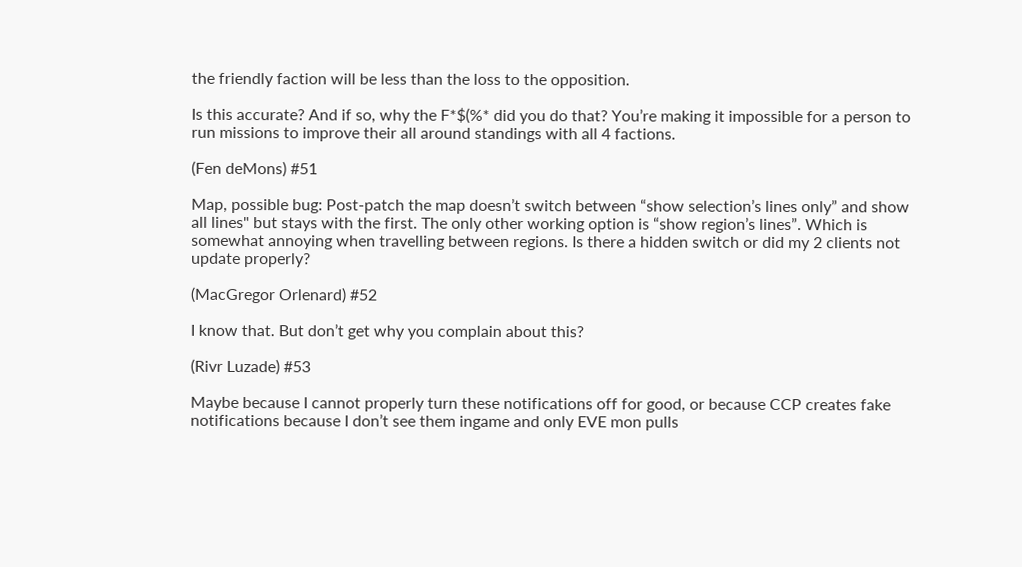the friendly faction will be less than the loss to the opposition.

Is this accurate? And if so, why the F*$(%* did you do that? You’re making it impossible for a person to run missions to improve their all around standings with all 4 factions.

(Fen deMons) #51

Map, possible bug: Post-patch the map doesn’t switch between “show selection’s lines only” and show all lines" but stays with the first. The only other working option is “show region’s lines”. Which is somewhat annoying when travelling between regions. Is there a hidden switch or did my 2 clients not update properly?

(MacGregor Orlenard) #52

I know that. But don’t get why you complain about this?

(Rivr Luzade) #53

Maybe because I cannot properly turn these notifications off for good, or because CCP creates fake notifications because I don’t see them ingame and only EVE mon pulls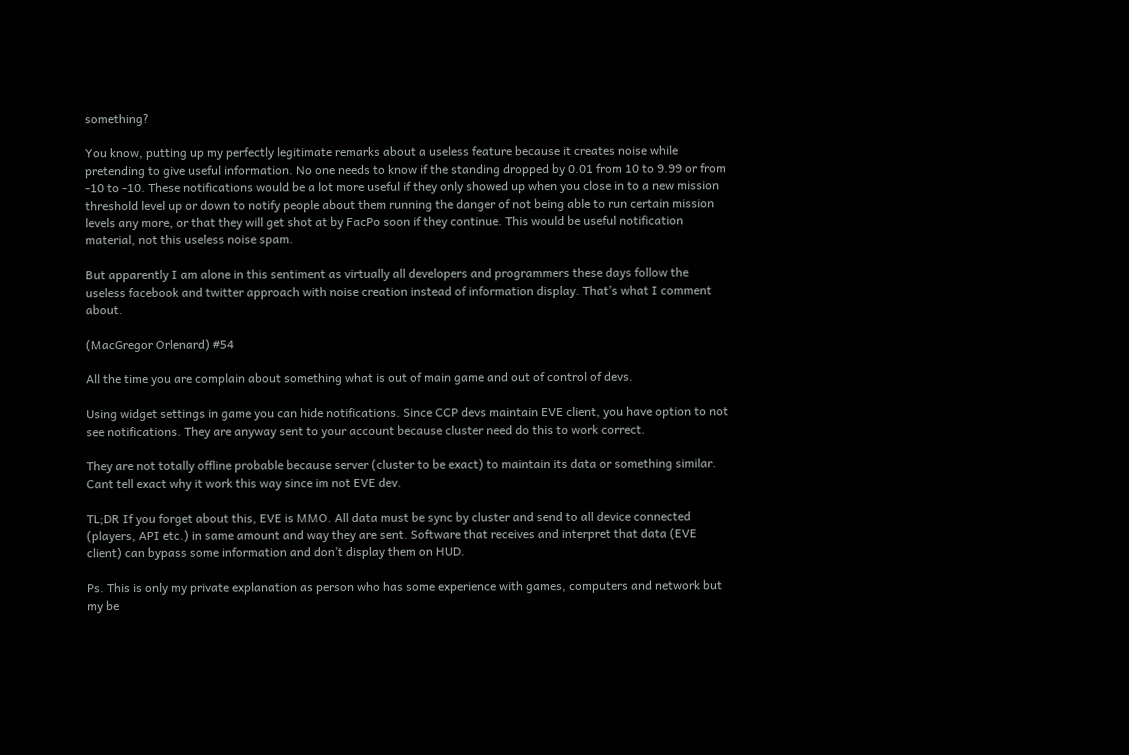something?

You know, putting up my perfectly legitimate remarks about a useless feature because it creates noise while pretending to give useful information. No one needs to know if the standing dropped by 0.01 from 10 to 9.99 or from -10 to -10. These notifications would be a lot more useful if they only showed up when you close in to a new mission threshold level up or down to notify people about them running the danger of not being able to run certain mission levels any more, or that they will get shot at by FacPo soon if they continue. This would be useful notification material, not this useless noise spam.

But apparently I am alone in this sentiment as virtually all developers and programmers these days follow the useless facebook and twitter approach with noise creation instead of information display. That’s what I comment about.

(MacGregor Orlenard) #54

All the time you are complain about something what is out of main game and out of control of devs.

Using widget settings in game you can hide notifications. Since CCP devs maintain EVE client, you have option to not see notifications. They are anyway sent to your account because cluster need do this to work correct.

They are not totally offline probable because server (cluster to be exact) to maintain its data or something similar. Cant tell exact why it work this way since im not EVE dev.

TL;DR If you forget about this, EVE is MMO. All data must be sync by cluster and send to all device connected (players, API etc.) in same amount and way they are sent. Software that receives and interpret that data (EVE client) can bypass some information and don’t display them on HUD.

Ps. This is only my private explanation as person who has some experience with games, computers and network but my be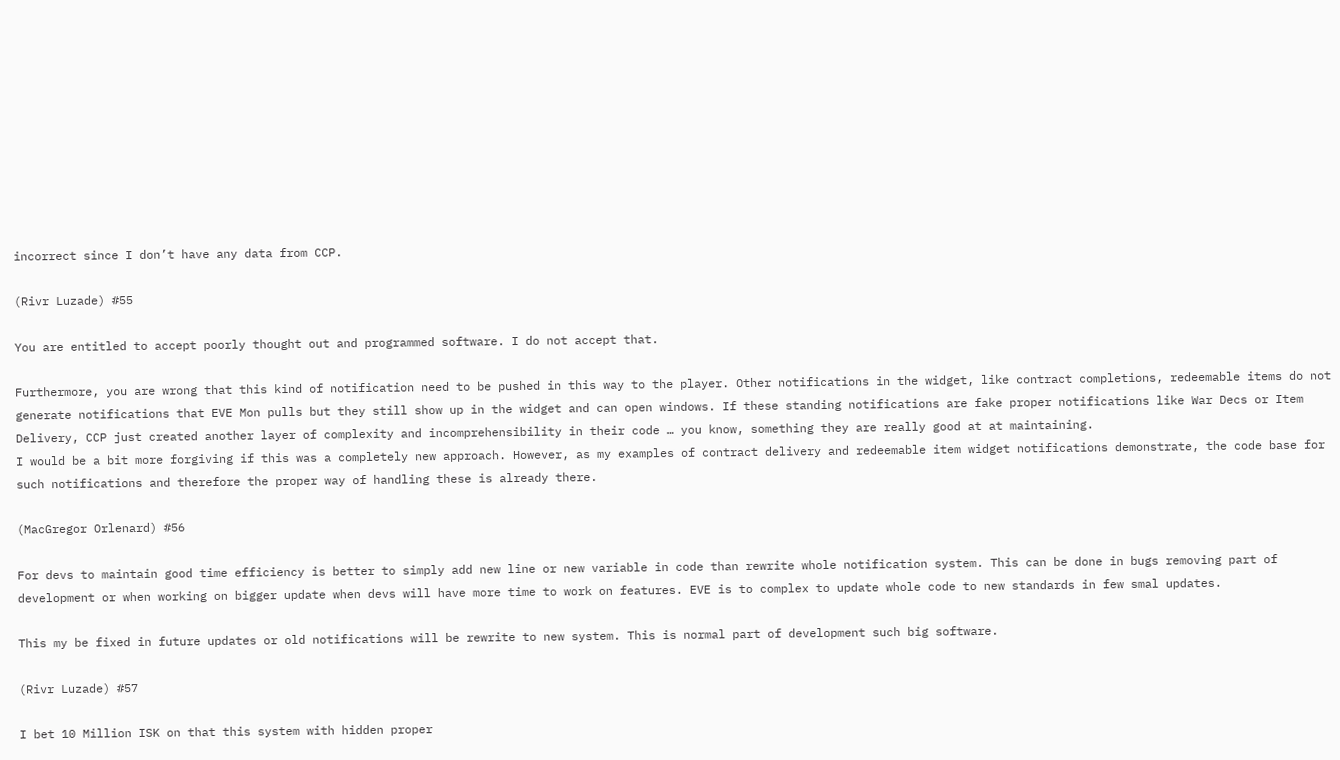incorrect since I don’t have any data from CCP.

(Rivr Luzade) #55

You are entitled to accept poorly thought out and programmed software. I do not accept that.

Furthermore, you are wrong that this kind of notification need to be pushed in this way to the player. Other notifications in the widget, like contract completions, redeemable items do not generate notifications that EVE Mon pulls but they still show up in the widget and can open windows. If these standing notifications are fake proper notifications like War Decs or Item Delivery, CCP just created another layer of complexity and incomprehensibility in their code … you know, something they are really good at at maintaining.
I would be a bit more forgiving if this was a completely new approach. However, as my examples of contract delivery and redeemable item widget notifications demonstrate, the code base for such notifications and therefore the proper way of handling these is already there.

(MacGregor Orlenard) #56

For devs to maintain good time efficiency is better to simply add new line or new variable in code than rewrite whole notification system. This can be done in bugs removing part of development or when working on bigger update when devs will have more time to work on features. EVE is to complex to update whole code to new standards in few smal updates.

This my be fixed in future updates or old notifications will be rewrite to new system. This is normal part of development such big software.

(Rivr Luzade) #57

I bet 10 Million ISK on that this system with hidden proper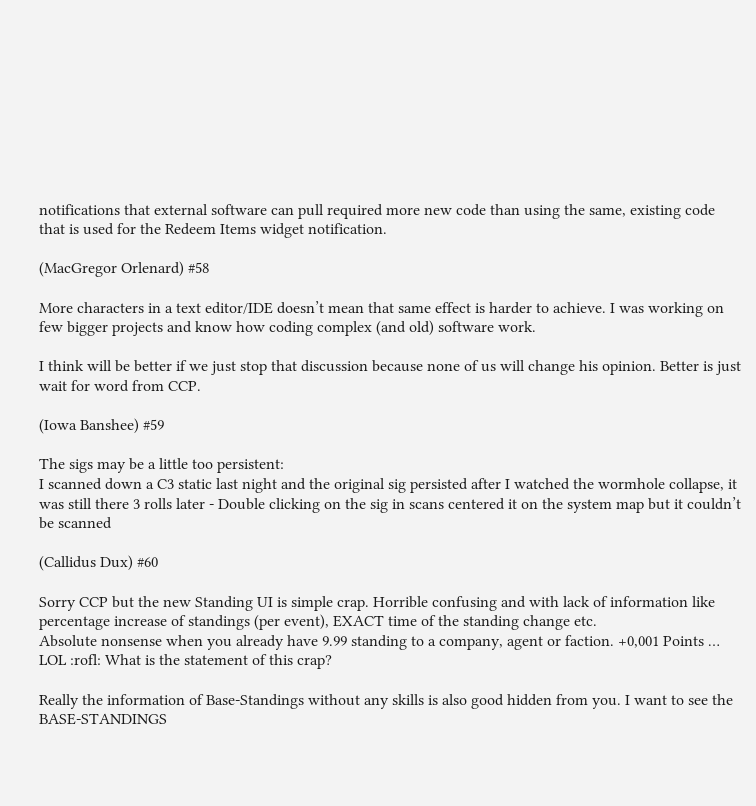notifications that external software can pull required more new code than using the same, existing code that is used for the Redeem Items widget notification.

(MacGregor Orlenard) #58

More characters in a text editor/IDE doesn’t mean that same effect is harder to achieve. I was working on few bigger projects and know how coding complex (and old) software work.

I think will be better if we just stop that discussion because none of us will change his opinion. Better is just wait for word from CCP.

(Iowa Banshee) #59

The sigs may be a little too persistent:
I scanned down a C3 static last night and the original sig persisted after I watched the wormhole collapse, it was still there 3 rolls later - Double clicking on the sig in scans centered it on the system map but it couldn’t be scanned

(Callidus Dux) #60

Sorry CCP but the new Standing UI is simple crap. Horrible confusing and with lack of information like percentage increase of standings (per event), EXACT time of the standing change etc.
Absolute nonsense when you already have 9.99 standing to a company, agent or faction. +0,001 Points … LOL :rofl: What is the statement of this crap?

Really the information of Base-Standings without any skills is also good hidden from you. I want to see the BASE-STANDINGS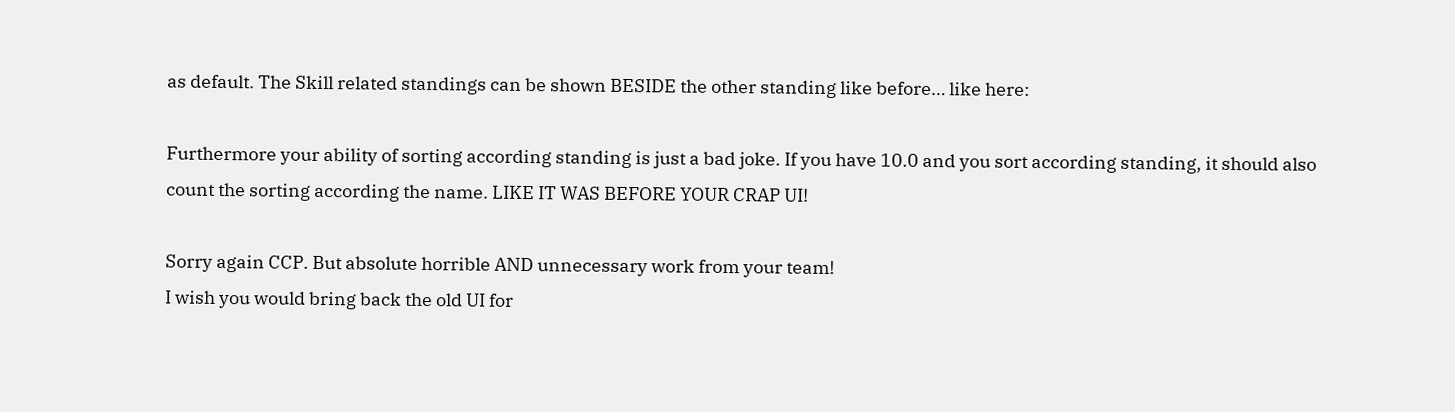as default. The Skill related standings can be shown BESIDE the other standing like before… like here:

Furthermore your ability of sorting according standing is just a bad joke. If you have 10.0 and you sort according standing, it should also count the sorting according the name. LIKE IT WAS BEFORE YOUR CRAP UI!

Sorry again CCP. But absolute horrible AND unnecessary work from your team!
I wish you would bring back the old UI for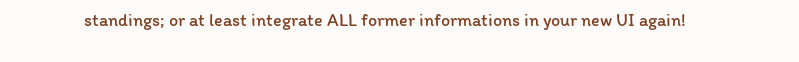standings; or at least integrate ALL former informations in your new UI again!